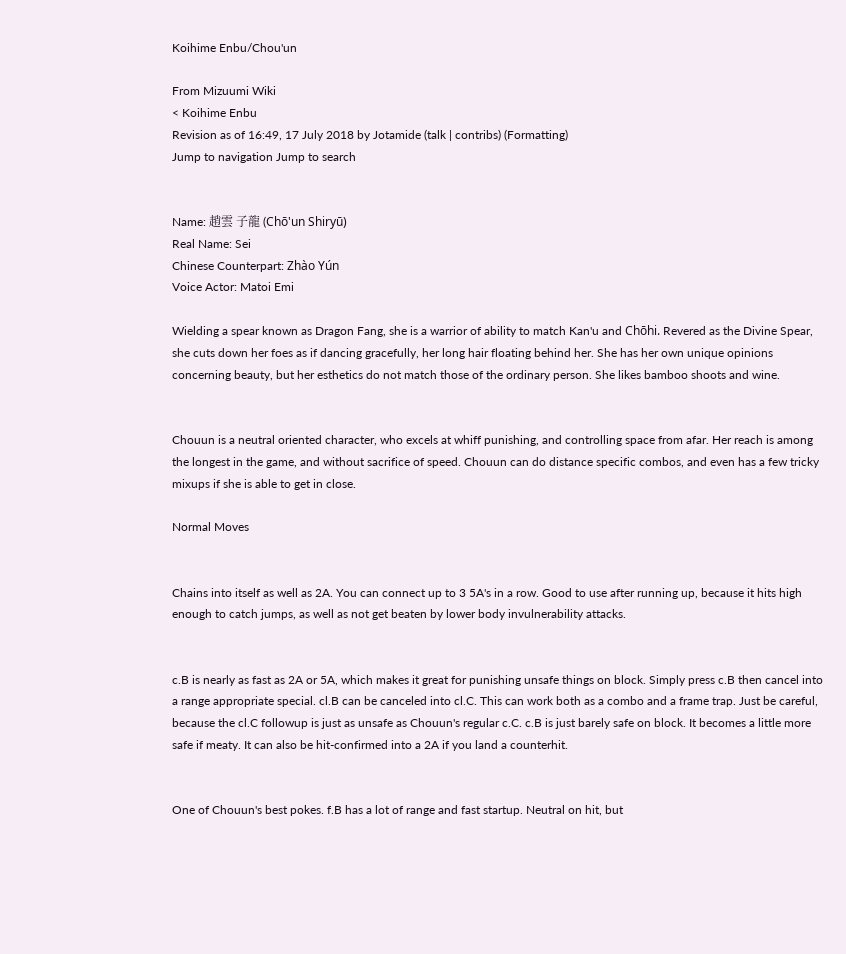Koihime Enbu/Chou'un

From Mizuumi Wiki
< Koihime Enbu
Revision as of 16:49, 17 July 2018 by Jotamide (talk | contribs) (Formatting)
Jump to navigation Jump to search


Name: 趙雲 子龍 (Chō'un Shiryū)
Real Name: Sei
Chinese Counterpart: Zhào Yún
Voice Actor: Matoi Emi

Wielding a spear known as Dragon Fang, she is a warrior of ability to match Kan'u and Chōhi. Revered as the Divine Spear, she cuts down her foes as if dancing gracefully, her long hair floating behind her. She has her own unique opinions concerning beauty, but her esthetics do not match those of the ordinary person. She likes bamboo shoots and wine.


Chouun is a neutral oriented character, who excels at whiff punishing, and controlling space from afar. Her reach is among the longest in the game, and without sacrifice of speed. Chouun can do distance specific combos, and even has a few tricky mixups if she is able to get in close.

Normal Moves


Chains into itself as well as 2A. You can connect up to 3 5A's in a row. Good to use after running up, because it hits high enough to catch jumps, as well as not get beaten by lower body invulnerability attacks.


c.B is nearly as fast as 2A or 5A, which makes it great for punishing unsafe things on block. Simply press c.B then cancel into a range appropriate special. cl.B can be canceled into cl.C. This can work both as a combo and a frame trap. Just be careful, because the cl.C followup is just as unsafe as Chouun's regular c.C. c.B is just barely safe on block. It becomes a little more safe if meaty. It can also be hit-confirmed into a 2A if you land a counterhit.


One of Chouun's best pokes. f.B has a lot of range and fast startup. Neutral on hit, but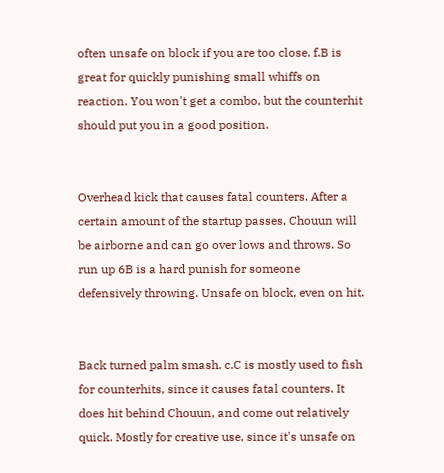often unsafe on block if you are too close. f.B is great for quickly punishing small whiffs on reaction. You won't get a combo, but the counterhit should put you in a good position.


Overhead kick that causes fatal counters. After a certain amount of the startup passes, Chouun will be airborne and can go over lows and throws. So run up 6B is a hard punish for someone defensively throwing. Unsafe on block, even on hit.


Back turned palm smash. c.C is mostly used to fish for counterhits, since it causes fatal counters. It does hit behind Chouun, and come out relatively quick. Mostly for creative use, since it's unsafe on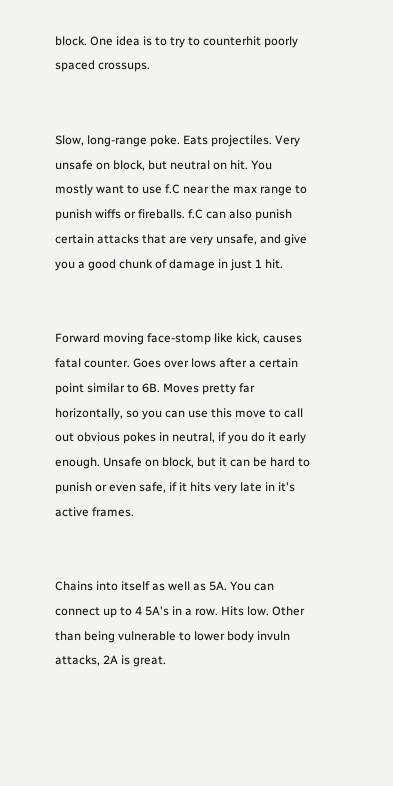block. One idea is to try to counterhit poorly spaced crossups.


Slow, long-range poke. Eats projectiles. Very unsafe on block, but neutral on hit. You mostly want to use f.C near the max range to punish wiffs or fireballs. f.C can also punish certain attacks that are very unsafe, and give you a good chunk of damage in just 1 hit.


Forward moving face-stomp like kick, causes fatal counter. Goes over lows after a certain point similar to 6B. Moves pretty far horizontally, so you can use this move to call out obvious pokes in neutral, if you do it early enough. Unsafe on block, but it can be hard to punish or even safe, if it hits very late in it's active frames.


Chains into itself as well as 5A. You can connect up to 4 5A's in a row. Hits low. Other than being vulnerable to lower body invuln attacks, 2A is great.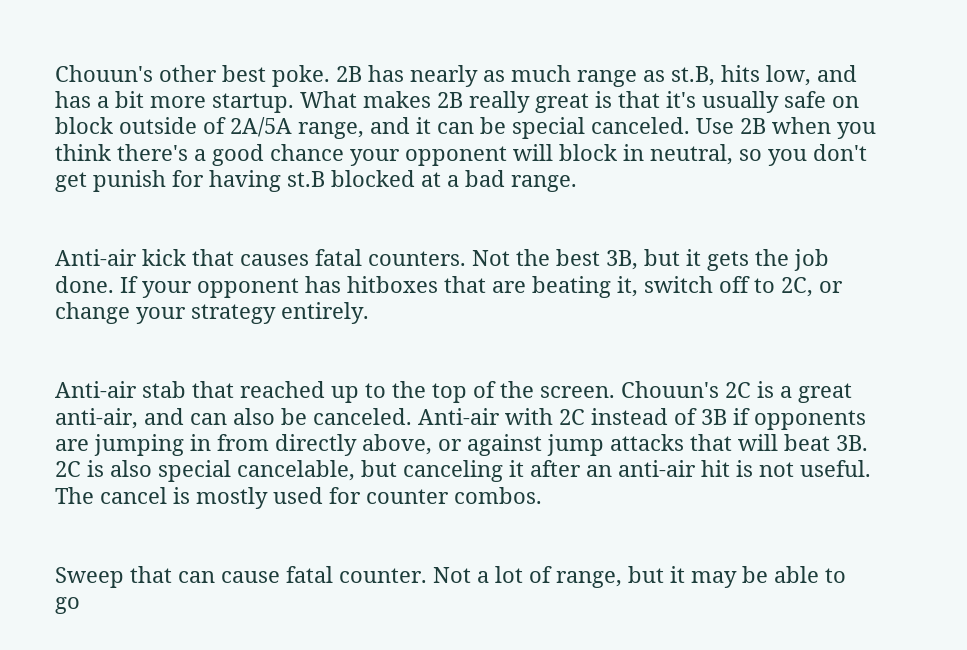Chouun's other best poke. 2B has nearly as much range as st.B, hits low, and has a bit more startup. What makes 2B really great is that it's usually safe on block outside of 2A/5A range, and it can be special canceled. Use 2B when you think there's a good chance your opponent will block in neutral, so you don't get punish for having st.B blocked at a bad range.


Anti-air kick that causes fatal counters. Not the best 3B, but it gets the job done. If your opponent has hitboxes that are beating it, switch off to 2C, or change your strategy entirely.


Anti-air stab that reached up to the top of the screen. Chouun's 2C is a great anti-air, and can also be canceled. Anti-air with 2C instead of 3B if opponents are jumping in from directly above, or against jump attacks that will beat 3B. 2C is also special cancelable, but canceling it after an anti-air hit is not useful. The cancel is mostly used for counter combos.


Sweep that can cause fatal counter. Not a lot of range, but it may be able to go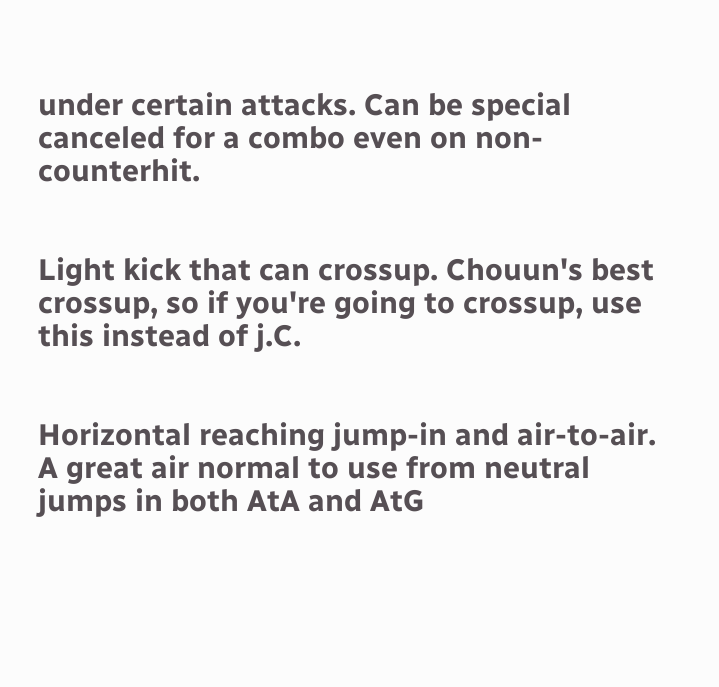under certain attacks. Can be special canceled for a combo even on non-counterhit.


Light kick that can crossup. Chouun's best crossup, so if you're going to crossup, use this instead of j.C.


Horizontal reaching jump-in and air-to-air. A great air normal to use from neutral jumps in both AtA and AtG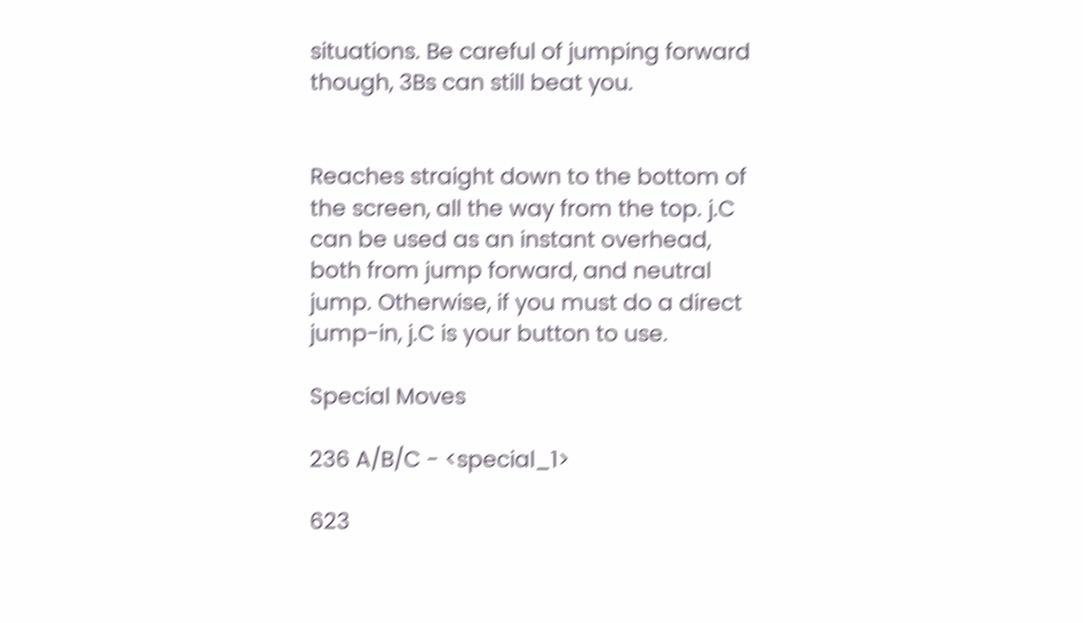situations. Be careful of jumping forward though, 3Bs can still beat you.


Reaches straight down to the bottom of the screen, all the way from the top. j.C can be used as an instant overhead, both from jump forward, and neutral jump. Otherwise, if you must do a direct jump-in, j.C is your button to use.

Special Moves

236 A/B/C - <special_1>

623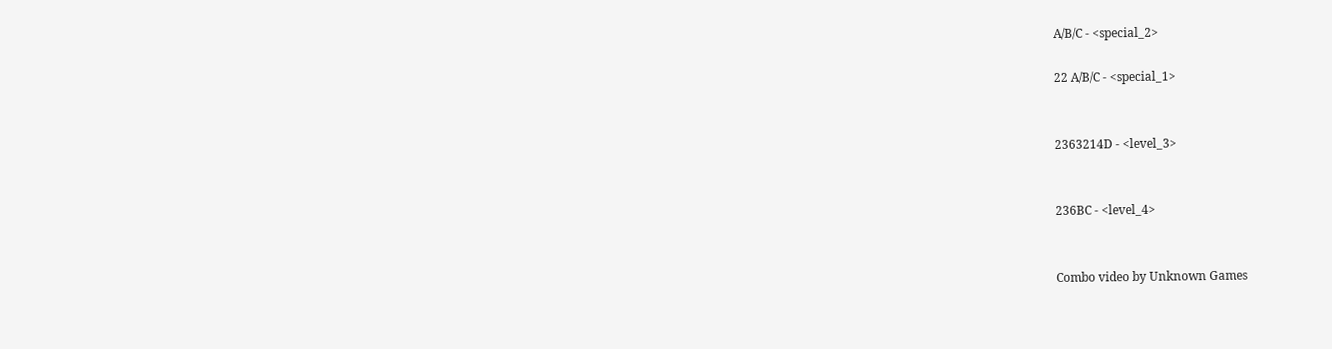A/B/C - <special_2>

22 A/B/C - <special_1>


2363214D - <level_3>


236BC - <level_4>


Combo video by Unknown Games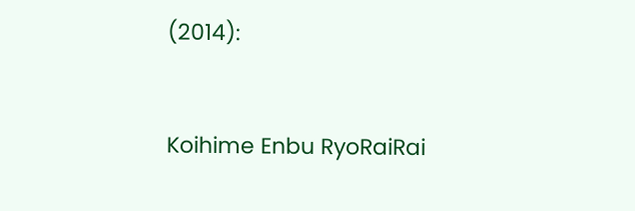(2014):


Koihime Enbu RyoRaiRai